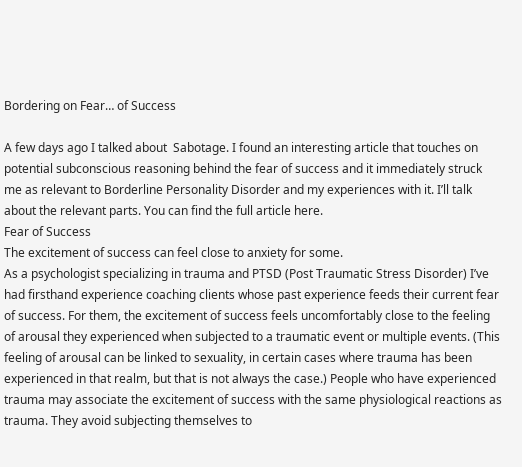Bordering on Fear… of Success

A few days ago I talked about  Sabotage. I found an interesting article that touches on potential subconscious reasoning behind the fear of success and it immediately struck me as relevant to Borderline Personality Disorder and my experiences with it. I’ll talk about the relevant parts. You can find the full article here.
Fear of Success
The excitement of success can feel close to anxiety for some.
As a psychologist specializing in trauma and PTSD (Post Traumatic Stress Disorder) I’ve had firsthand experience coaching clients whose past experience feeds their current fear of success. For them, the excitement of success feels uncomfortably close to the feeling of arousal they experienced when subjected to a traumatic event or multiple events. (This feeling of arousal can be linked to sexuality, in certain cases where trauma has been experienced in that realm, but that is not always the case.) People who have experienced trauma may associate the excitement of success with the same physiological reactions as trauma. They avoid subjecting themselves to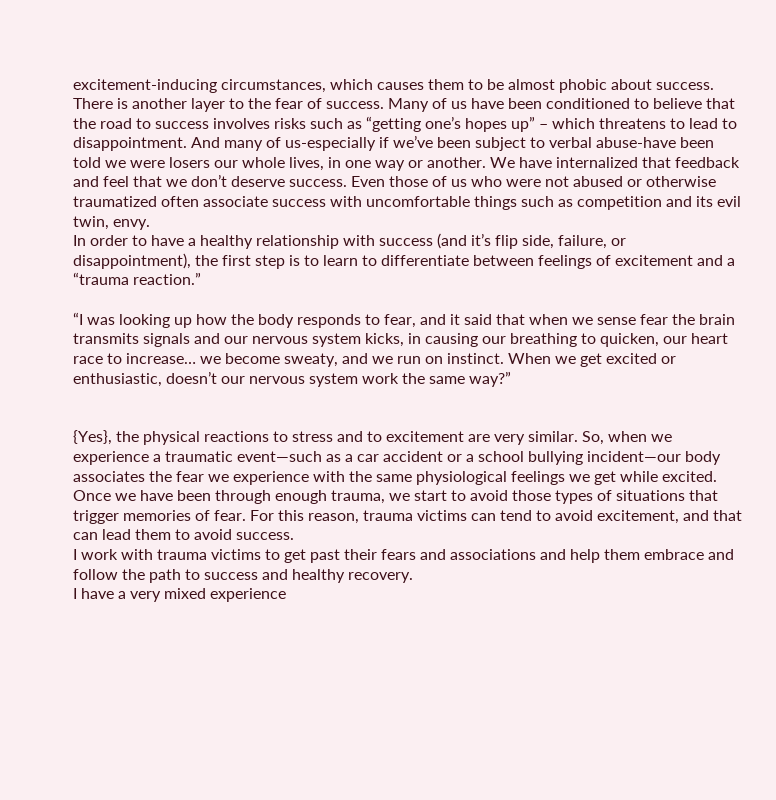excitement-inducing circumstances, which causes them to be almost phobic about success.
There is another layer to the fear of success. Many of us have been conditioned to believe that the road to success involves risks such as “getting one’s hopes up” – which threatens to lead to disappointment. And many of us-especially if we’ve been subject to verbal abuse-have been told we were losers our whole lives, in one way or another. We have internalized that feedback and feel that we don’t deserve success. Even those of us who were not abused or otherwise traumatized often associate success with uncomfortable things such as competition and its evil twin, envy.
In order to have a healthy relationship with success (and it’s flip side, failure, or disappointment), the first step is to learn to differentiate between feelings of excitement and a “trauma reaction.”

“I was looking up how the body responds to fear, and it said that when we sense fear the brain transmits signals and our nervous system kicks, in causing our breathing to quicken, our heart race to increase… we become sweaty, and we run on instinct. When we get excited or enthusiastic, doesn’t our nervous system work the same way?”


{Yes}, the physical reactions to stress and to excitement are very similar. So, when we experience a traumatic event—such as a car accident or a school bullying incident—our body associates the fear we experience with the same physiological feelings we get while excited. Once we have been through enough trauma, we start to avoid those types of situations that trigger memories of fear. For this reason, trauma victims can tend to avoid excitement, and that can lead them to avoid success.
I work with trauma victims to get past their fears and associations and help them embrace and follow the path to success and healthy recovery.
I have a very mixed experience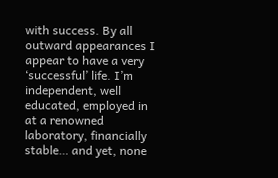with success. By all outward appearances I appear to have a very ‘successful’ life. I’m independent, well educated, employed in at a renowned laboratory, financially stable… and yet, none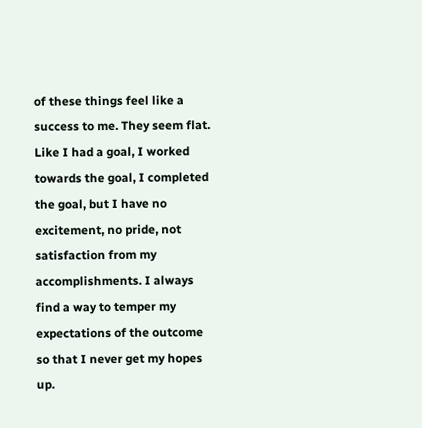of these things feel like a success to me. They seem flat. Like I had a goal, I worked towards the goal, I completed the goal, but I have no excitement, no pride, not satisfaction from my accomplishments. I always find a way to temper my expectations of the outcome so that I never get my hopes up.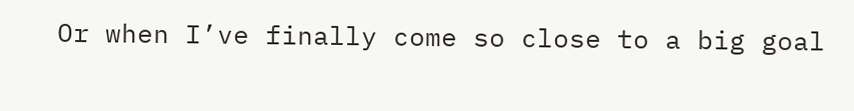Or when I’ve finally come so close to a big goal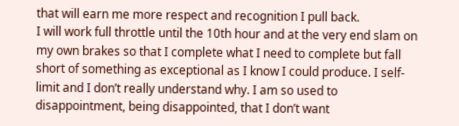that will earn me more respect and recognition I pull back.
I will work full throttle until the 10th hour and at the very end slam on my own brakes so that I complete what I need to complete but fall short of something as exceptional as I know I could produce. I self-limit and I don’t really understand why. I am so used to disappointment, being disappointed, that I don’t want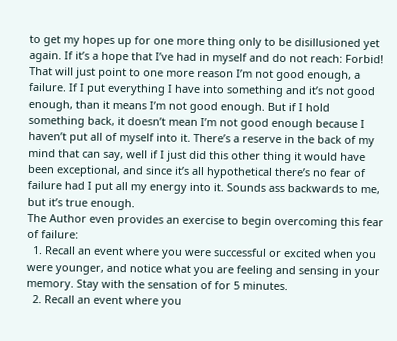to get my hopes up for one more thing only to be disillusioned yet again. If it’s a hope that I’ve had in myself and do not reach: Forbid! That will just point to one more reason I’m not good enough, a failure. If I put everything I have into something and it’s not good enough, than it means I’m not good enough. But if I hold something back, it doesn’t mean I’m not good enough because I haven’t put all of myself into it. There’s a reserve in the back of my mind that can say, well if I just did this other thing it would have been exceptional, and since it’s all hypothetical there’s no fear of failure had I put all my energy into it. Sounds ass backwards to me, but it’s true enough.
The Author even provides an exercise to begin overcoming this fear of failure:
  1. Recall an event where you were successful or excited when you were younger, and notice what you are feeling and sensing in your memory. Stay with the sensation of for 5 minutes.
  2. Recall an event where you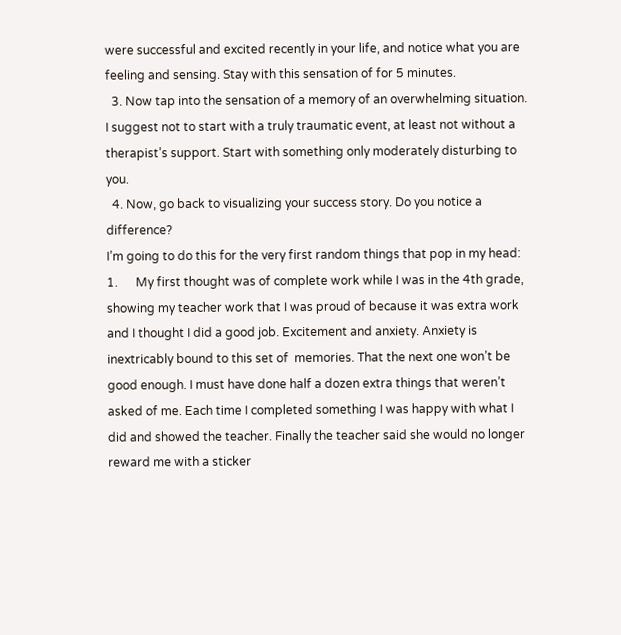were successful and excited recently in your life, and notice what you are feeling and sensing. Stay with this sensation of for 5 minutes.
  3. Now tap into the sensation of a memory of an overwhelming situation. I suggest not to start with a truly traumatic event, at least not without a therapist’s support. Start with something only moderately disturbing to you.
  4. Now, go back to visualizing your success story. Do you notice a difference?
I’m going to do this for the very first random things that pop in my head:
1.      My first thought was of complete work while I was in the 4th grade, showing my teacher work that I was proud of because it was extra work and I thought I did a good job. Excitement and anxiety. Anxiety is inextricably bound to this set of  memories. That the next one won’t be good enough. I must have done half a dozen extra things that weren’t asked of me. Each time I completed something I was happy with what I did and showed the teacher. Finally the teacher said she would no longer reward me with a sticker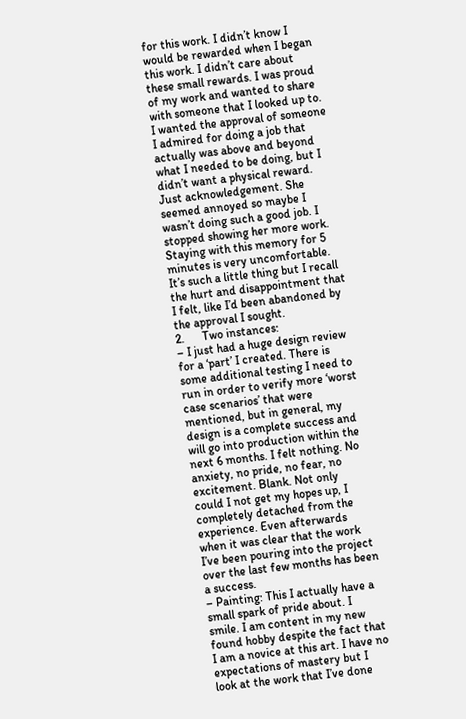for this work. I didn’t know I would be rewarded when I began this work. I didn’t care about these small rewards. I was proud of my work and wanted to share with someone that I looked up to. I wanted the approval of someone I admired for doing a job that actually was above and beyond what I needed to be doing, but I didn’t want a physical reward. Just acknowledgement. She seemed annoyed so maybe I wasn’t doing such a good job. I stopped showing her more work.
Staying with this memory for 5 minutes is very uncomfortable. It’s such a little thing but I recall the hurt and disappointment that I felt, like I’d been abandoned by the approval I sought.
2.      Two instances:
– I just had a huge design review for a ‘part’ I created. There is some additional testing I need to run in order to verify more ‘worst case scenarios’ that were mentioned, but in general, my design is a complete success and will go into production within the next 6 months. I felt nothing. No anxiety, no pride, no fear, no excitement. Blank. Not only could I not get my hopes up, I completely detached from the experience. Even afterwards when it was clear that the work I’ve been pouring into the project over the last few months has been a success.
– Painting: This I actually have a small spark of pride about. I smile. I am content in my new found hobby despite the fact that I am a novice at this art. I have no expectations of mastery but I look at the work that I’ve done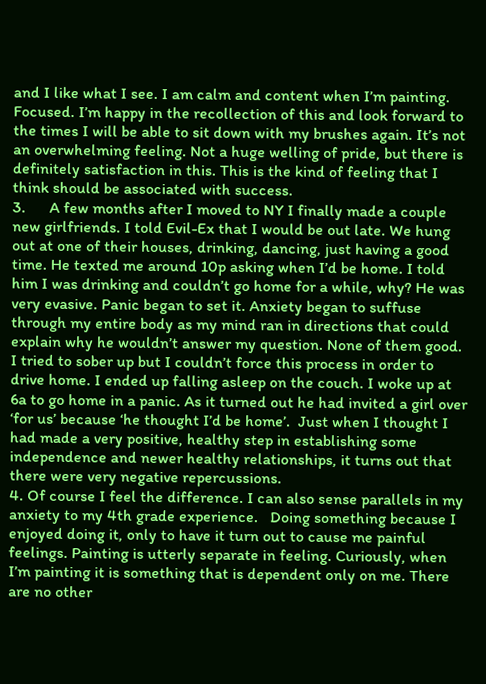and I like what I see. I am calm and content when I’m painting. Focused. I’m happy in the recollection of this and look forward to the times I will be able to sit down with my brushes again. It’s not an overwhelming feeling. Not a huge welling of pride, but there is definitely satisfaction in this. This is the kind of feeling that I think should be associated with success.
3.      A few months after I moved to NY I finally made a couple new girlfriends. I told Evil-Ex that I would be out late. We hung out at one of their houses, drinking, dancing, just having a good time. He texted me around 10p asking when I’d be home. I told him I was drinking and couldn’t go home for a while, why? He was very evasive. Panic began to set it. Anxiety began to suffuse through my entire body as my mind ran in directions that could explain why he wouldn’t answer my question. None of them good. I tried to sober up but I couldn’t force this process in order to drive home. I ended up falling asleep on the couch. I woke up at 6a to go home in a panic. As it turned out he had invited a girl over ‘for us’ because ‘he thought I’d be home’.  Just when I thought I had made a very positive, healthy step in establishing some independence and newer healthy relationships, it turns out that there were very negative repercussions.
4. Of course I feel the difference. I can also sense parallels in my anxiety to my 4th grade experience.   Doing something because I enjoyed doing it, only to have it turn out to cause me painful feelings. Painting is utterly separate in feeling. Curiously, when I’m painting it is something that is dependent only on me. There are no other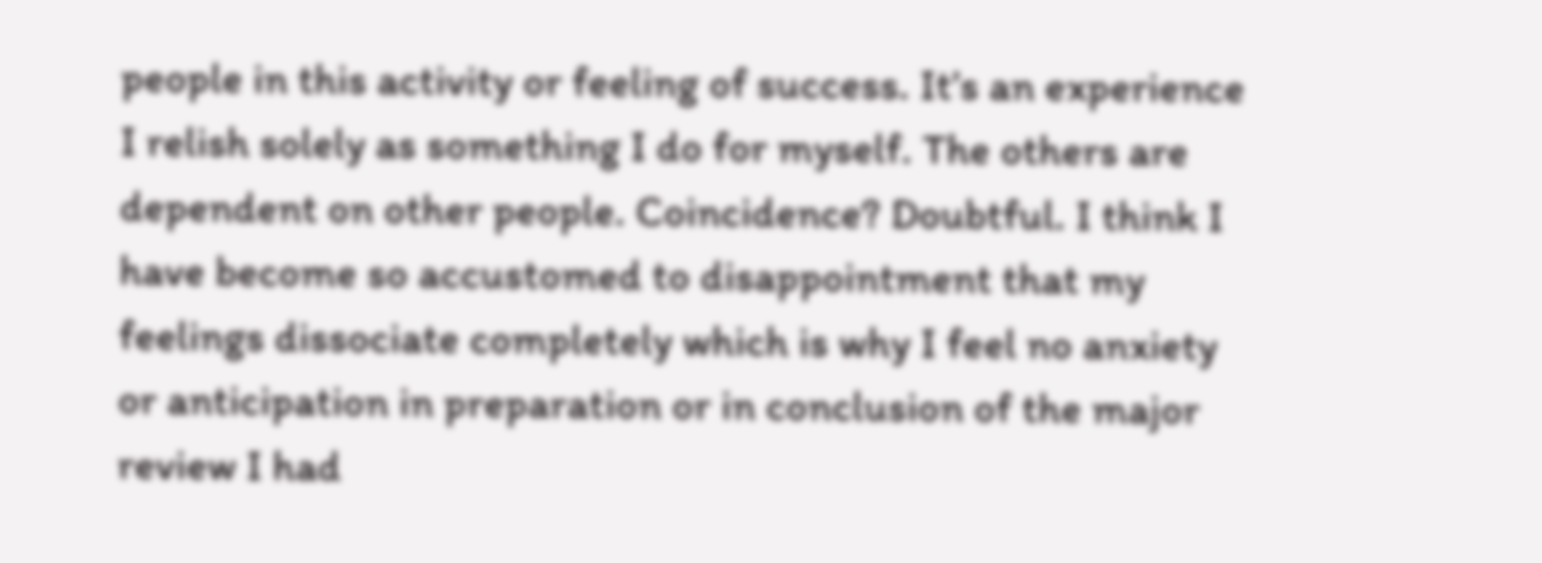people in this activity or feeling of success. It’s an experience I relish solely as something I do for myself. The others are dependent on other people. Coincidence? Doubtful. I think I have become so accustomed to disappointment that my feelings dissociate completely which is why I feel no anxiety or anticipation in preparation or in conclusion of the major review I had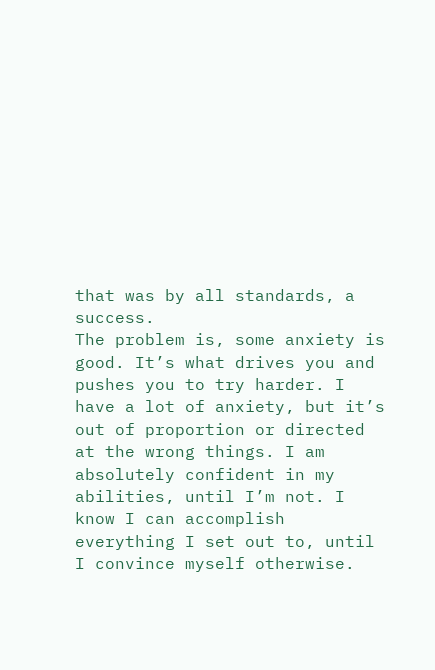that was by all standards, a success.
The problem is, some anxiety is good. It’s what drives you and pushes you to try harder. I have a lot of anxiety, but it’s out of proportion or directed at the wrong things. I am absolutely confident in my abilities, until I’m not. I know I can accomplish everything I set out to, until I convince myself otherwise.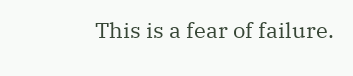This is a fear of failure.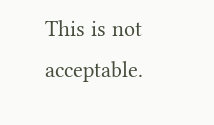This is not acceptable.